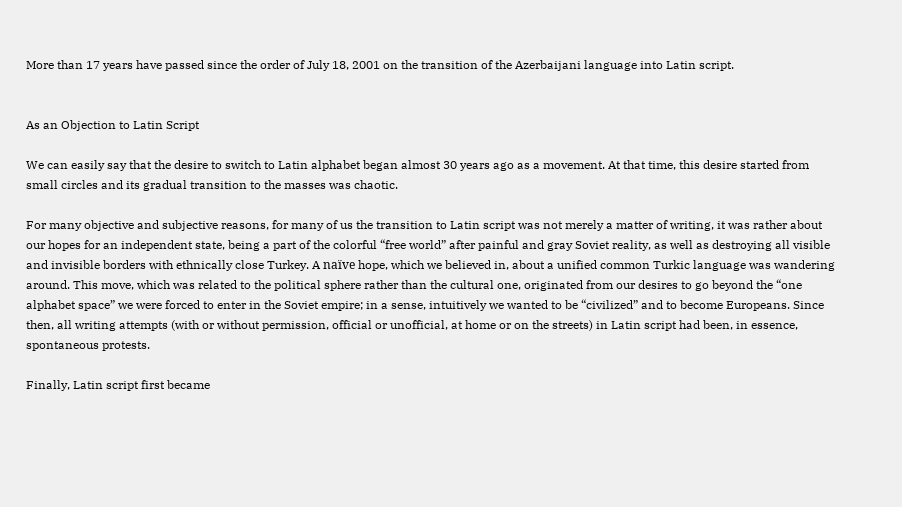More than 17 years have passed since the order of July 18, 2001 on the transition of the Azerbaijani language into Latin script.


As an Objection to Latin Script

We can easily say that the desire to switch to Latin alphabet began almost 30 years ago as a movement. At that time, this desire started from small circles and its gradual transition to the masses was chaotic.

For many objective and subjective reasons, for many of us the transition to Latin script was not merely a matter of writing, it was rather about our hopes for an independent state, being a part of the colorful “free world” after painful and gray Soviet reality, as well as destroying all visible and invisible borders with ethnically close Turkey. A naïve hope, which we believed in, about a unified common Turkic language was wandering around. This move, which was related to the political sphere rather than the cultural one, originated from our desires to go beyond the “one alphabet space” we were forced to enter in the Soviet empire; in a sense, intuitively we wanted to be “civilized” and to become Europeans. Since then, all writing attempts (with or without permission, official or unofficial, at home or on the streets) in Latin script had been, in essence, spontaneous protests.

Finally, Latin script first became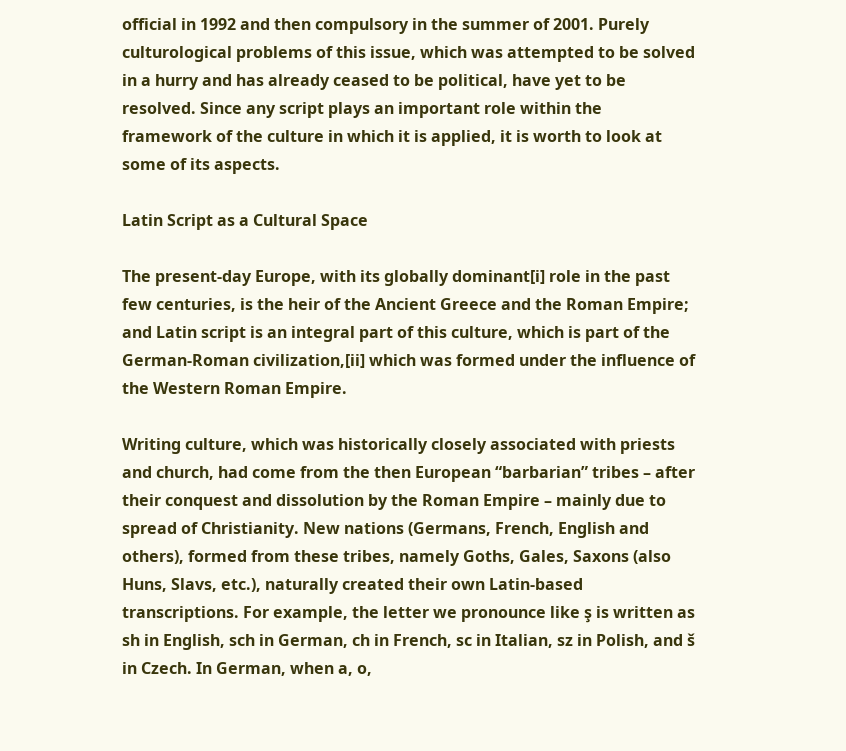official in 1992 and then compulsory in the summer of 2001. Purely culturological problems of this issue, which was attempted to be solved in a hurry and has already ceased to be political, have yet to be resolved. Since any script plays an important role within the framework of the culture in which it is applied, it is worth to look at some of its aspects.

Latin Script as a Cultural Space

The present-day Europe, with its globally dominant[i] role in the past few centuries, is the heir of the Ancient Greece and the Roman Empire; and Latin script is an integral part of this culture, which is part of the German-Roman civilization,[ii] which was formed under the influence of the Western Roman Empire.

Writing culture, which was historically closely associated with priests and church, had come from the then European “barbarian” tribes – after their conquest and dissolution by the Roman Empire – mainly due to spread of Christianity. New nations (Germans, French, English and others), formed from these tribes, namely Goths, Gales, Saxons (also Huns, Slavs, etc.), naturally created their own Latin-based transcriptions. For example, the letter we pronounce like ş is written as sh in English, sch in German, ch in French, sc in Italian, sz in Polish, and š in Czech. In German, when a, o,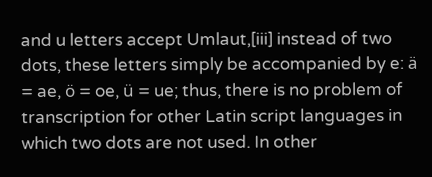and u letters accept Umlaut,[iii] instead of two dots, these letters simply be accompanied by e: ä = ae, ö = oe, ü = ue; thus, there is no problem of transcription for other Latin script languages in which two dots are not used. In other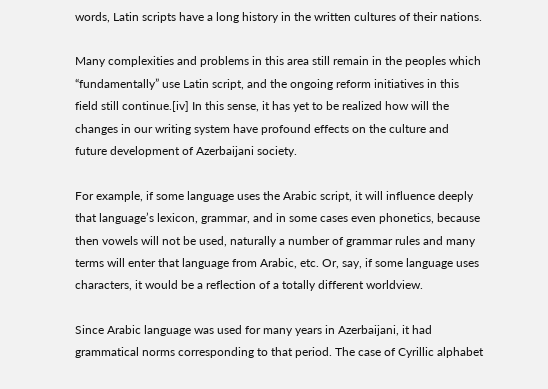words, Latin scripts have a long history in the written cultures of their nations.

Many complexities and problems in this area still remain in the peoples which “fundamentally” use Latin script, and the ongoing reform initiatives in this field still continue.[iv] In this sense, it has yet to be realized how will the changes in our writing system have profound effects on the culture and future development of Azerbaijani society.

For example, if some language uses the Arabic script, it will influence deeply that language’s lexicon, grammar, and in some cases even phonetics, because then vowels will not be used, naturally a number of grammar rules and many terms will enter that language from Arabic, etc. Or, say, if some language uses characters, it would be a reflection of a totally different worldview.

Since Arabic language was used for many years in Azerbaijani, it had grammatical norms corresponding to that period. The case of Cyrillic alphabet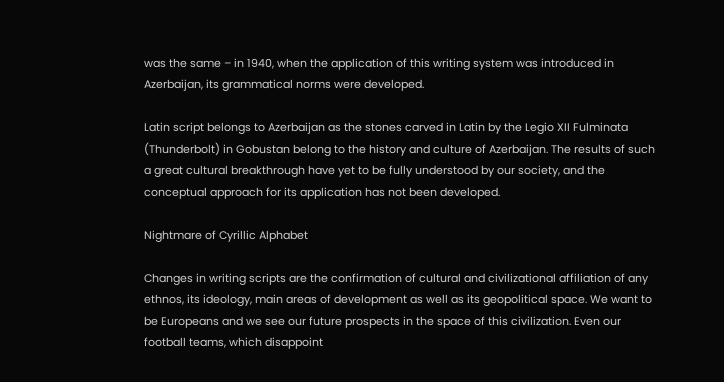was the same – in 1940, when the application of this writing system was introduced in Azerbaijan, its grammatical norms were developed.

Latin script belongs to Azerbaijan as the stones carved in Latin by the Legio XII Fulminata (Thunderbolt) in Gobustan belong to the history and culture of Azerbaijan. The results of such a great cultural breakthrough have yet to be fully understood by our society, and the conceptual approach for its application has not been developed.

Nightmare of Cyrillic Alphabet

Changes in writing scripts are the confirmation of cultural and civilizational affiliation of any ethnos, its ideology, main areas of development as well as its geopolitical space. We want to be Europeans and we see our future prospects in the space of this civilization. Even our football teams, which disappoint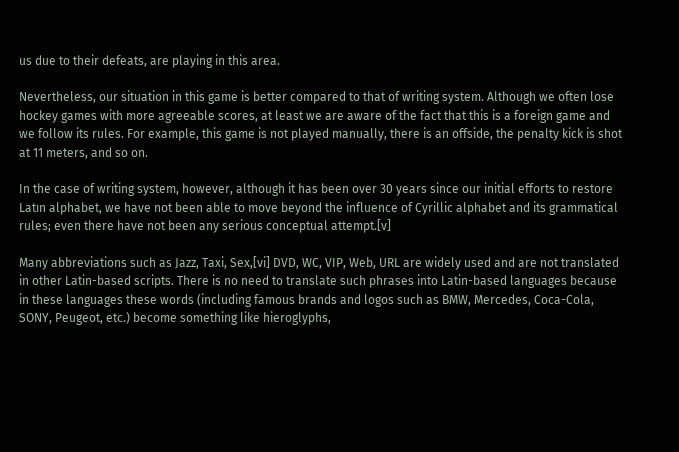us due to their defeats, are playing in this area.

Nevertheless, our situation in this game is better compared to that of writing system. Although we often lose hockey games with more agreeable scores, at least we are aware of the fact that this is a foreign game and we follow its rules. For example, this game is not played manually, there is an offside, the penalty kick is shot at 11 meters, and so on.

In the case of writing system, however, although it has been over 30 years since our initial efforts to restore Latın alphabet, we have not been able to move beyond the influence of Cyrillic alphabet and its grammatical rules; even there have not been any serious conceptual attempt.[v]

Many abbreviations such as Jazz, Taxi, Sex,[vi] DVD, WC, VIP, Web, URL are widely used and are not translated in other Latin-based scripts. There is no need to translate such phrases into Latin-based languages because in these languages these words (including famous brands and logos such as BMW, Mercedes, Coca-Cola, SONY, Peugeot, etc.) become something like hieroglyphs,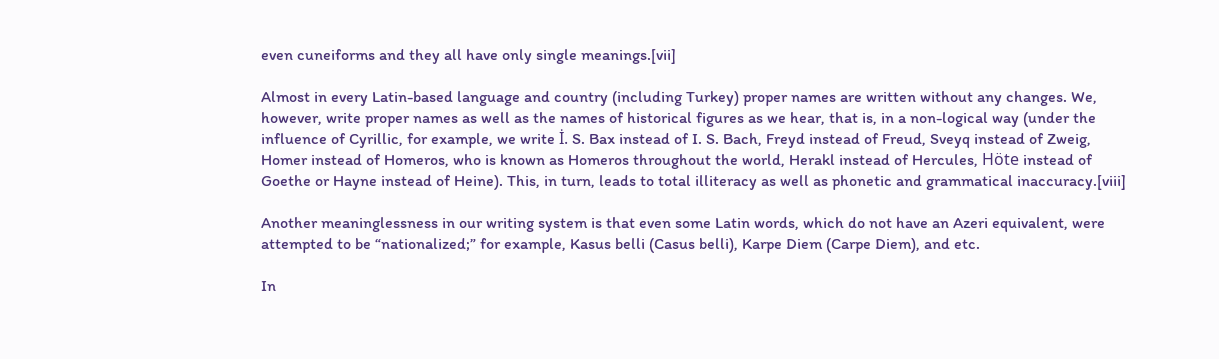even cuneiforms and they all have only single meanings.[vii]

Almost in every Latin-based language and country (including Turkey) proper names are written without any changes. We, however, write proper names as well as the names of historical figures as we hear, that is, in a non-logical way (under the influence of Cyrillic, for example, we write İ. S. Bax instead of I. S. Bach, Freyd instead of Freud, Sveyq instead of Zweig, Homer instead of Homeros, who is known as Homeros throughout the world, Herakl instead of Hercules, Höte instead of Goethe or Hayne instead of Heine). This, in turn, leads to total illiteracy as well as phonetic and grammatical inaccuracy.[viii]

Another meaninglessness in our writing system is that even some Latin words, which do not have an Azeri equivalent, were attempted to be “nationalized;” for example, Kasus belli (Casus belli), Karpe Diem (Carpe Diem), and etc.

In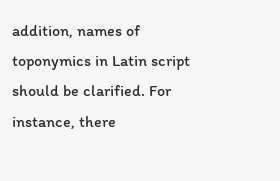addition, names of toponymics in Latin script should be clarified. For instance, there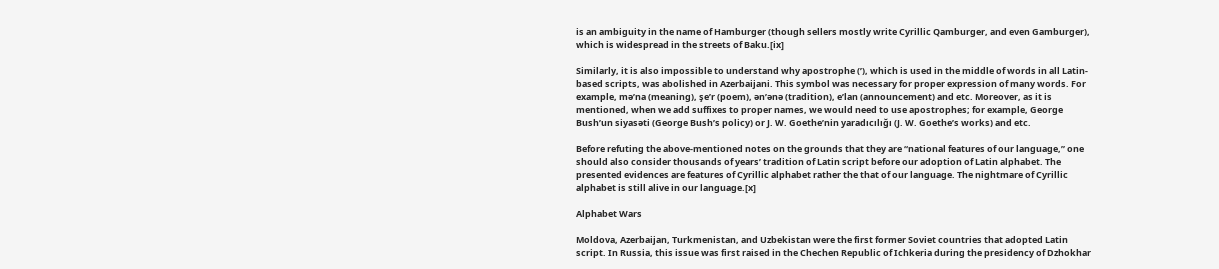is an ambiguity in the name of Hamburger (though sellers mostly write Cyrillic Qamburger, and even Gamburger), which is widespread in the streets of Baku.[ix]

Similarly, it is also impossible to understand why apostrophe (’), which is used in the middle of words in all Latin-based scripts, was abolished in Azerbaijani. This symbol was necessary for proper expression of many words. For example, mə’na (meaning), şe’r (poem), ən’ənə (tradition), e’lan (announcement) and etc. Moreover, as it is mentioned, when we add suffixes to proper names, we would need to use apostrophes; for example, George Bush’un siyasəti (George Bush’s policy) or J. W. Goethe’nin yaradıcılığı (J. W. Goethe’s works) and etc.

Before refuting the above-mentioned notes on the grounds that they are “national features of our language,” one should also consider thousands of years’ tradition of Latin script before our adoption of Latin alphabet. The presented evidences are features of Cyrillic alphabet rather the that of our language. The nightmare of Cyrillic alphabet is still alive in our language.[x]

Alphabet Wars

Moldova, Azerbaijan, Turkmenistan, and Uzbekistan were the first former Soviet countries that adopted Latin script. In Russia, this issue was first raised in the Chechen Republic of Ichkeria during the presidency of Dzhokhar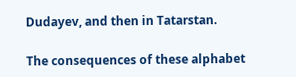Dudayev, and then in Tatarstan.

The consequences of these alphabet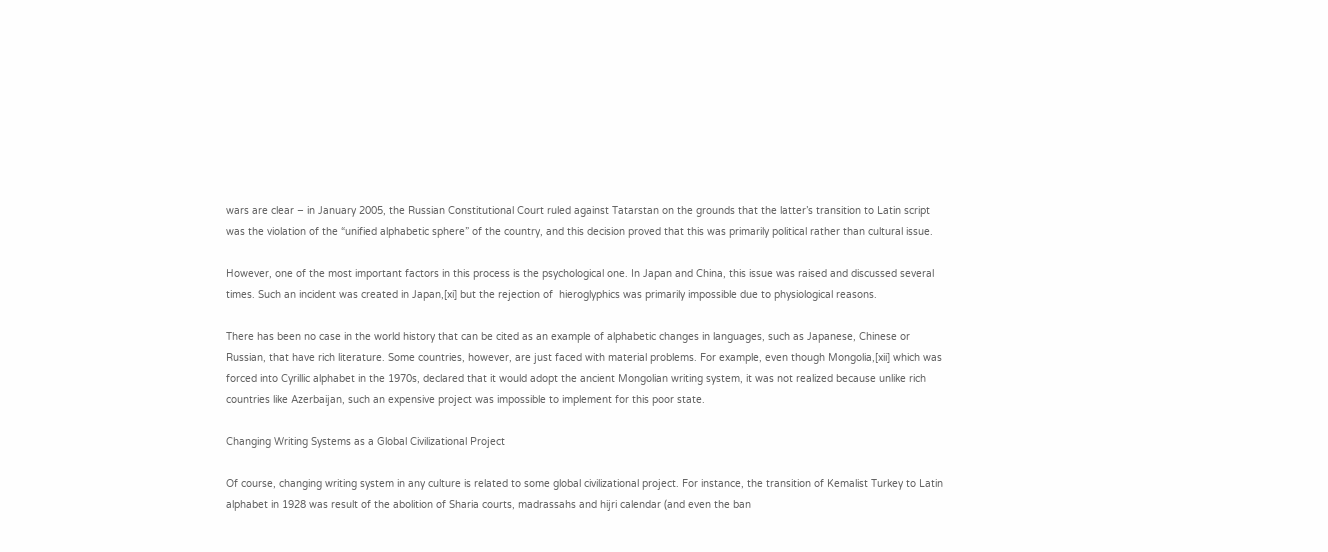wars are clear – in January 2005, the Russian Constitutional Court ruled against Tatarstan on the grounds that the latter’s transition to Latin script was the violation of the “unified alphabetic sphere” of the country, and this decision proved that this was primarily political rather than cultural issue.

However, one of the most important factors in this process is the psychological one. In Japan and China, this issue was raised and discussed several times. Such an incident was created in Japan,[xi] but the rejection of  hieroglyphics was primarily impossible due to physiological reasons.

There has been no case in the world history that can be cited as an example of alphabetic changes in languages, such as Japanese, Chinese or Russian, that have rich literature. Some countries, however, are just faced with material problems. For example, even though Mongolia,[xii] which was forced into Cyrillic alphabet in the 1970s, declared that it would adopt the ancient Mongolian writing system, it was not realized because unlike rich countries like Azerbaijan, such an expensive project was impossible to implement for this poor state.

Changing Writing Systems as a Global Civilizational Project

Of course, changing writing system in any culture is related to some global civilizational project. For instance, the transition of Kemalist Turkey to Latin alphabet in 1928 was result of the abolition of Sharia courts, madrassahs and hijri calendar (and even the ban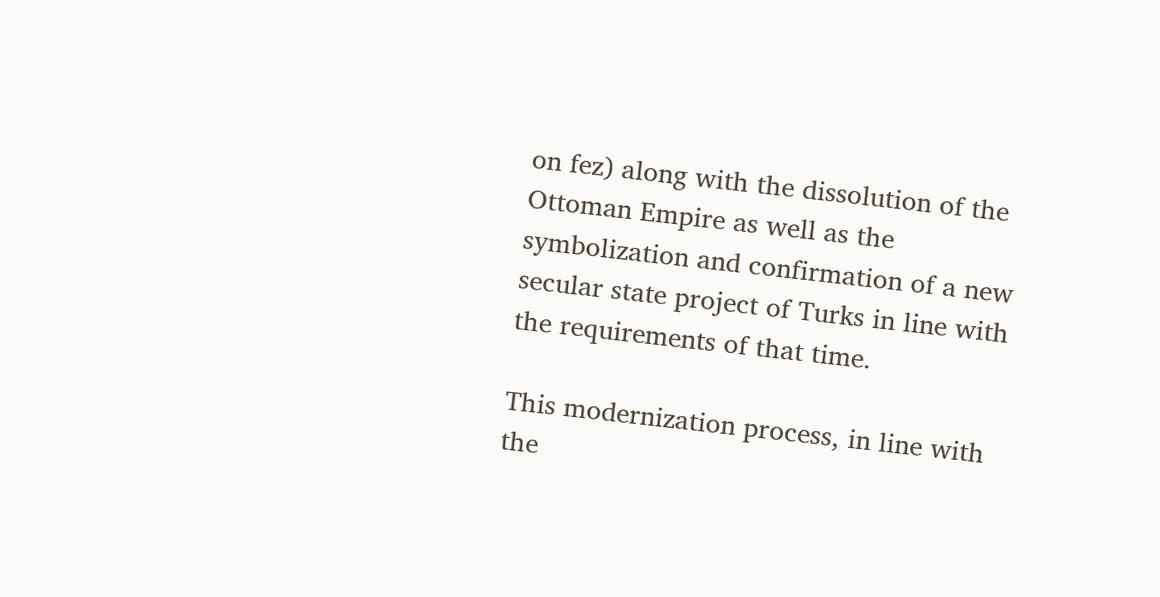on fez) along with the dissolution of the Ottoman Empire as well as the symbolization and confirmation of a new secular state project of Turks in line with the requirements of that time.

This modernization process, in line with the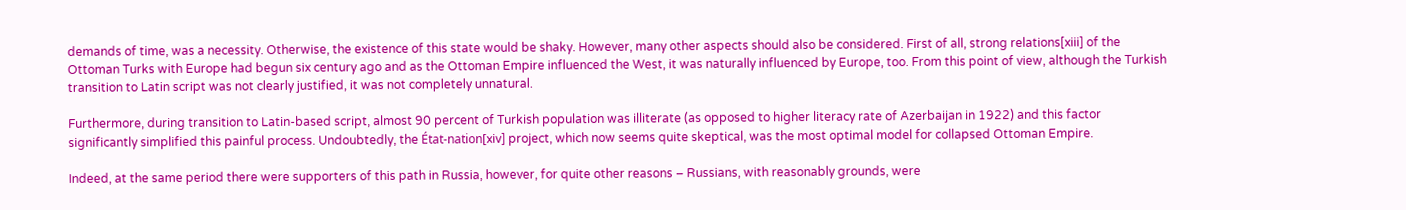demands of time, was a necessity. Otherwise, the existence of this state would be shaky. However, many other aspects should also be considered. First of all, strong relations[xiii] of the Ottoman Turks with Europe had begun six century ago and as the Ottoman Empire influenced the West, it was naturally influenced by Europe, too. From this point of view, although the Turkish transition to Latin script was not clearly justified, it was not completely unnatural.

Furthermore, during transition to Latin-based script, almost 90 percent of Turkish population was illiterate (as opposed to higher literacy rate of Azerbaijan in 1922) and this factor significantly simplified this painful process. Undoubtedly, the État-nation[xiv] project, which now seems quite skeptical, was the most optimal model for collapsed Ottoman Empire.

Indeed, at the same period there were supporters of this path in Russia, however, for quite other reasons – Russians, with reasonably grounds, were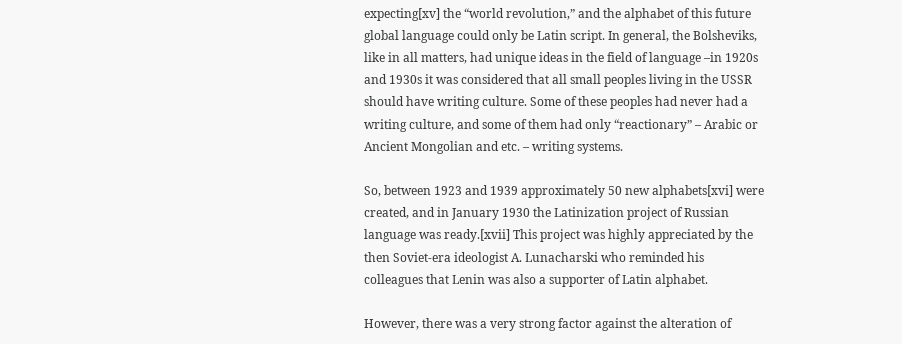expecting[xv] the “world revolution,” and the alphabet of this future global language could only be Latin script. In general, the Bolsheviks, like in all matters, had unique ideas in the field of language –in 1920s and 1930s it was considered that all small peoples living in the USSR should have writing culture. Some of these peoples had never had a writing culture, and some of them had only “reactionary” – Arabic or Ancient Mongolian and etc. – writing systems.

So, between 1923 and 1939 approximately 50 new alphabets[xvi] were created, and in January 1930 the Latinization project of Russian language was ready.[xvii] This project was highly appreciated by the then Soviet-era ideologist A. Lunacharski who reminded his colleagues that Lenin was also a supporter of Latin alphabet.

However, there was a very strong factor against the alteration of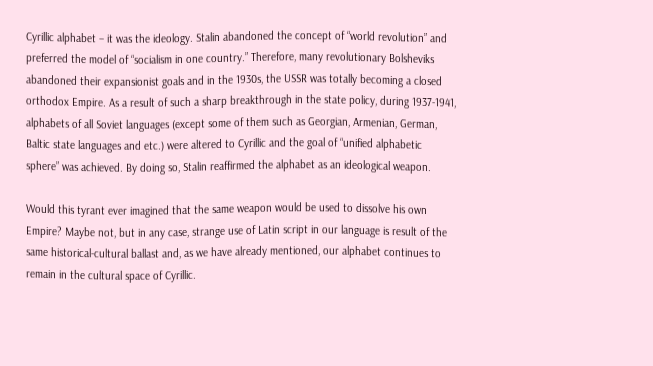Cyrillic alphabet – it was the ideology. Stalin abandoned the concept of “world revolution” and preferred the model of “socialism in one country.” Therefore, many revolutionary Bolsheviks abandoned their expansionist goals and in the 1930s, the USSR was totally becoming a closed orthodox Empire. As a result of such a sharp breakthrough in the state policy, during 1937-1941, alphabets of all Soviet languages (except some of them such as Georgian, Armenian, German, Baltic state languages and etc.) were altered to Cyrillic and the goal of “unified alphabetic sphere” was achieved. By doing so, Stalin reaffirmed the alphabet as an ideological weapon.

Would this tyrant ever imagined that the same weapon would be used to dissolve his own Empire? Maybe not, but in any case, strange use of Latin script in our language is result of the same historical-cultural ballast and, as we have already mentioned, our alphabet continues to remain in the cultural space of Cyrillic.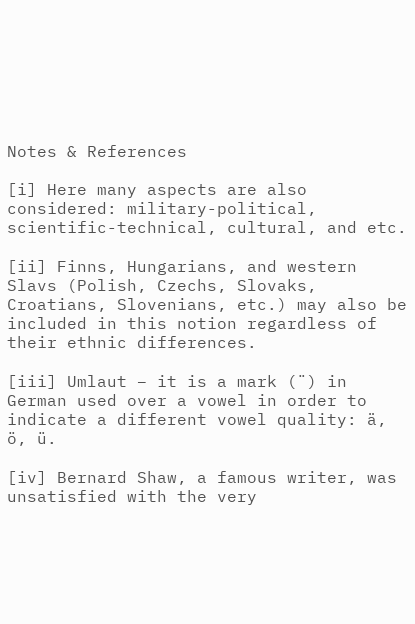Notes & References

[i] Here many aspects are also considered: military-political, scientific-technical, cultural, and etc.

[ii] Finns, Hungarians, and western Slavs (Polish, Czechs, Slovaks, Croatians, Slovenians, etc.) may also be included in this notion regardless of their ethnic differences.

[iii] Umlaut – it is a mark (¨) in German used over a vowel in order to indicate a different vowel quality: ä, ö, ü.

[iv] Bernard Shaw, a famous writer, was unsatisfied with the very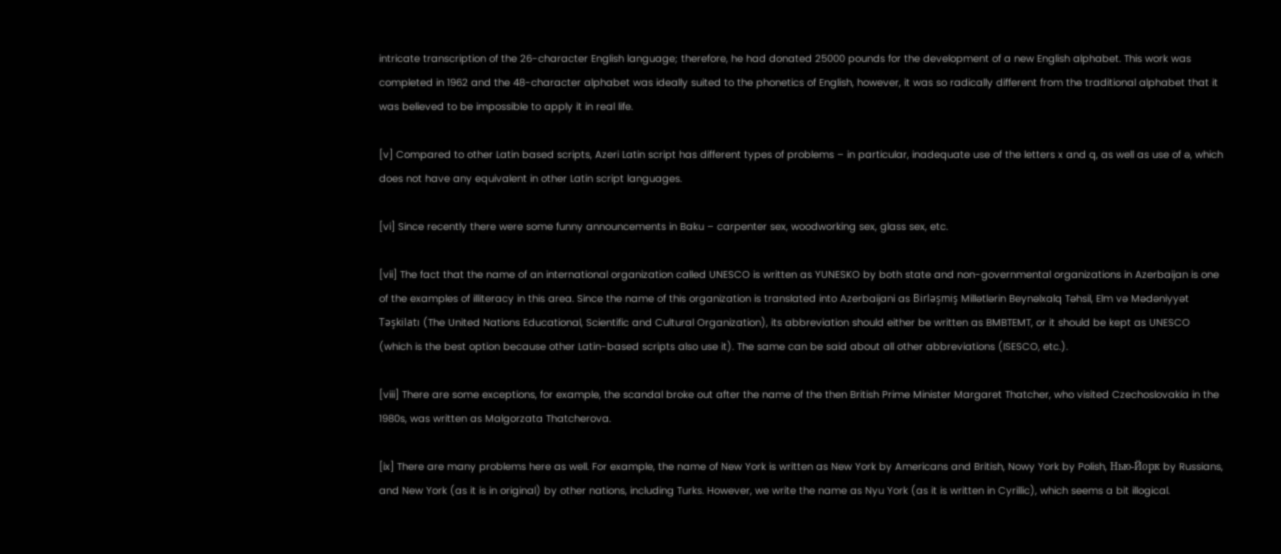intricate transcription of the 26-character English language; therefore, he had donated 25000 pounds for the development of a new English alphabet. This work was completed in 1962 and the 48-character alphabet was ideally suited to the phonetics of English, however, it was so radically different from the traditional alphabet that it was believed to be impossible to apply it in real life.

[v] Compared to other Latin based scripts, Azeri Latin script has different types of problems – in particular, inadequate use of the letters x and q, as well as use of ə, which does not have any equivalent in other Latin script languages.

[vi] Since recently there were some funny announcements in Baku – carpenter sex, woodworking sex, glass sex, etc.

[vii] The fact that the name of an international organization called UNESCO is written as YUNESKO by both state and non-governmental organizations in Azerbaijan is one of the examples of illiteracy in this area. Since the name of this organization is translated into Azerbaijani as Birləşmiş Millətlərin Beynəlxalq Təhsil, Elm və Mədəniyyət Təşkilatı (The United Nations Educational, Scientific and Cultural Organization), its abbreviation should either be written as BMBTEMT, or it should be kept as UNESCO (which is the best option because other Latin-based scripts also use it). The same can be said about all other abbreviations (ISESCO, etc.).

[viii] There are some exceptions, for example, the scandal broke out after the name of the then British Prime Minister Margaret Thatcher, who visited Czechoslovakia in the 1980s, was written as Malgorzata Thatcherova.

[ix] There are many problems here as well. For example, the name of New York is written as New York by Americans and British, Nowy York by Polish, Нью-Йорк by Russians, and New York (as it is in original) by other nations, including Turks. However, we write the name as Nyu York (as it is written in Cyrillic), which seems a bit illogical.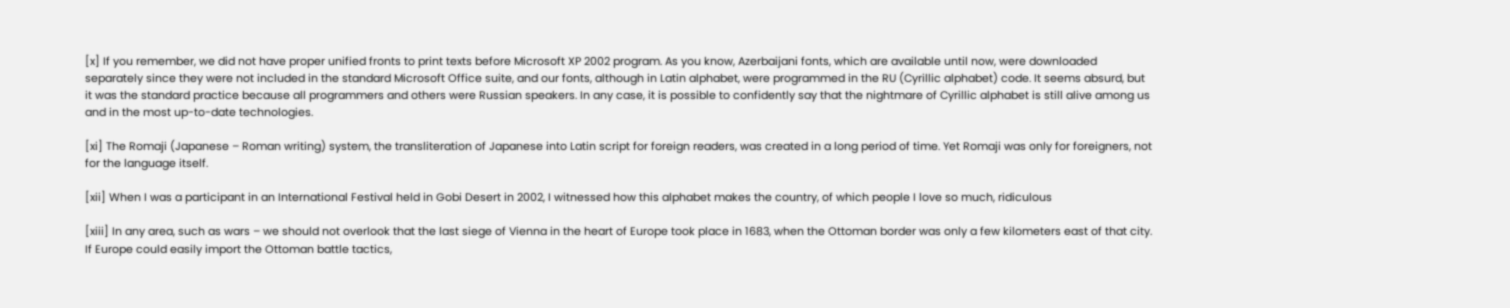[x] If you remember, we did not have proper unified fronts to print texts before Microsoft XP 2002 program. As you know, Azerbaijani fonts, which are available until now, were downloaded separately since they were not included in the standard Microsoft Office suite, and our fonts, although in Latin alphabet, were programmed in the RU (Cyrillic alphabet) code. It seems absurd, but it was the standard practice because all programmers and others were Russian speakers. In any case, it is possible to confidently say that the nightmare of Cyrillic alphabet is still alive among us and in the most up-to-date technologies.

[xi] The Romaji (Japanese – Roman writing) system, the transliteration of Japanese into Latin script for foreign readers, was created in a long period of time. Yet Romaji was only for foreigners, not for the language itself.

[xii] When I was a participant in an International Festival held in Gobi Desert in 2002, I witnessed how this alphabet makes the country, of which people I love so much, ridiculous

[xiii] In any area, such as wars – we should not overlook that the last siege of Vienna in the heart of Europe took place in 1683, when the Ottoman border was only a few kilometers east of that city. If Europe could easily import the Ottoman battle tactics,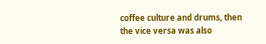coffee culture and drums, then the vice versa was also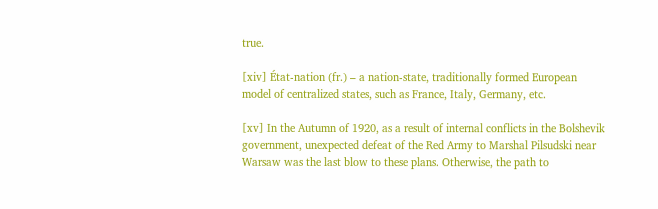true.

[xiv] État-nation (fr.) – a nation-state, traditionally formed European model of centralized states, such as France, Italy, Germany, etc.

[xv] In the Autumn of 1920, as a result of internal conflicts in the Bolshevik government, unexpected defeat of the Red Army to Marshal Pilsudski near Warsaw was the last blow to these plans. Otherwise, the path to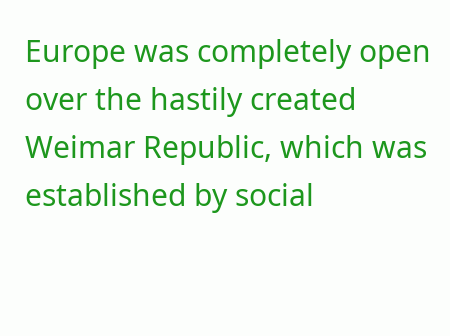Europe was completely open over the hastily created Weimar Republic, which was established by social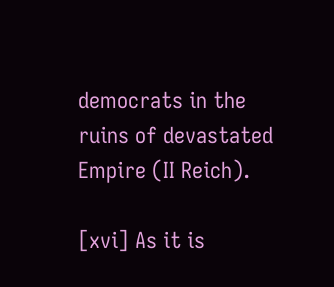democrats in the ruins of devastated Empire (II Reich).

[xvi] As it is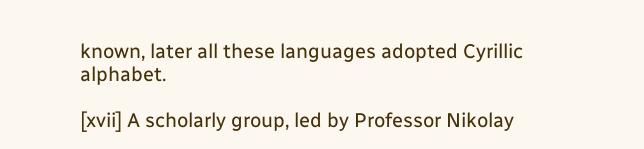known, later all these languages adopted Cyrillic alphabet.

[xvii] A scholarly group, led by Professor Nikolay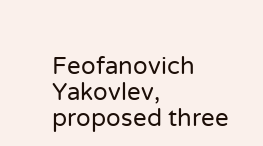Feofanovich Yakovlev, proposed three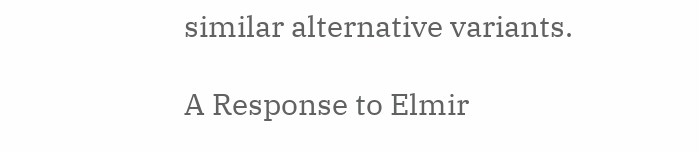similar alternative variants.

A Response to Elmir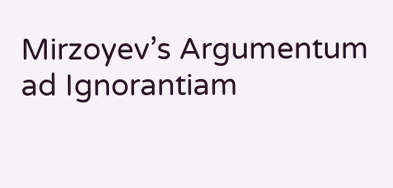Mirzoyev’s Argumentum ad Ignorantiam